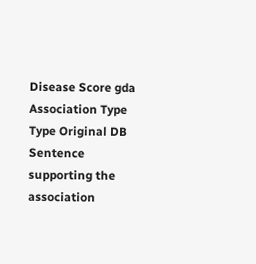Disease Score gda Association Type Type Original DB Sentence supporting the association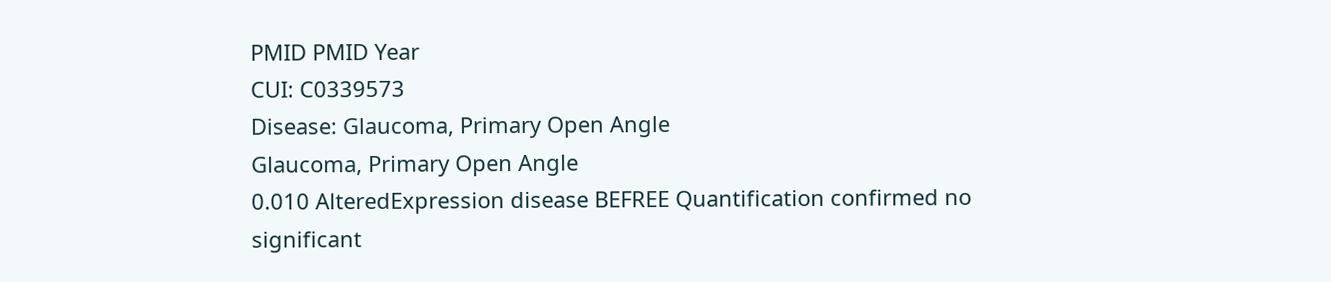PMID PMID Year
CUI: C0339573
Disease: Glaucoma, Primary Open Angle
Glaucoma, Primary Open Angle
0.010 AlteredExpression disease BEFREE Quantification confirmed no significant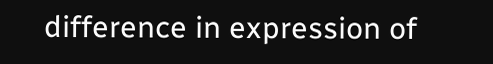difference in expression of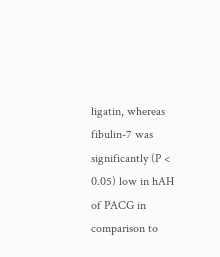ligatin, whereas fibulin-7 was significantly (P < 0.05) low in hAH of PACG in comparison to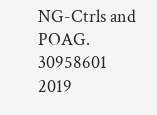NG-Ctrls and POAG. 30958601 2019